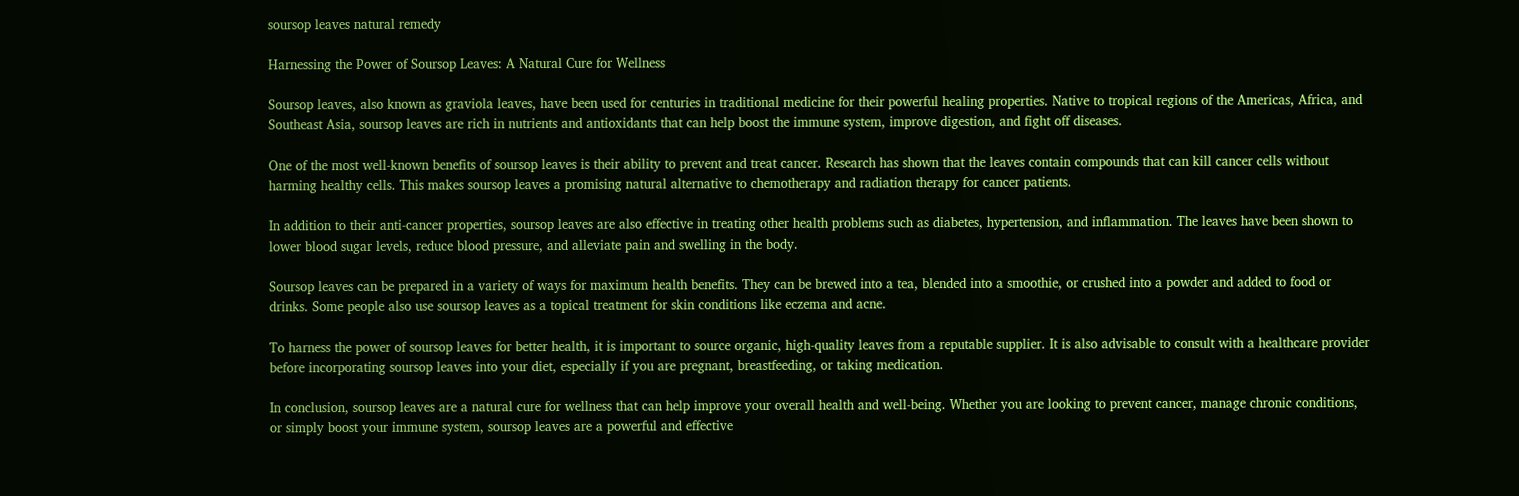soursop leaves natural remedy

Harnessing the Power of Soursop Leaves: A Natural Cure for Wellness

Soursop leaves, also known as graviola leaves, have been used for centuries in traditional medicine for their powerful healing properties. Native to tropical regions of the Americas, Africa, and Southeast Asia, soursop leaves are rich in nutrients and antioxidants that can help boost the immune system, improve digestion, and fight off diseases.

One of the most well-known benefits of soursop leaves is their ability to prevent and treat cancer. Research has shown that the leaves contain compounds that can kill cancer cells without harming healthy cells. This makes soursop leaves a promising natural alternative to chemotherapy and radiation therapy for cancer patients.

In addition to their anti-cancer properties, soursop leaves are also effective in treating other health problems such as diabetes, hypertension, and inflammation. The leaves have been shown to lower blood sugar levels, reduce blood pressure, and alleviate pain and swelling in the body.

Soursop leaves can be prepared in a variety of ways for maximum health benefits. They can be brewed into a tea, blended into a smoothie, or crushed into a powder and added to food or drinks. Some people also use soursop leaves as a topical treatment for skin conditions like eczema and acne.

To harness the power of soursop leaves for better health, it is important to source organic, high-quality leaves from a reputable supplier. It is also advisable to consult with a healthcare provider before incorporating soursop leaves into your diet, especially if you are pregnant, breastfeeding, or taking medication.

In conclusion, soursop leaves are a natural cure for wellness that can help improve your overall health and well-being. Whether you are looking to prevent cancer, manage chronic conditions, or simply boost your immune system, soursop leaves are a powerful and effective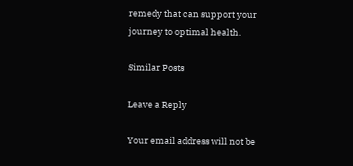remedy that can support your journey to optimal health.

Similar Posts

Leave a Reply

Your email address will not be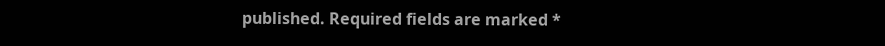published. Required fields are marked *